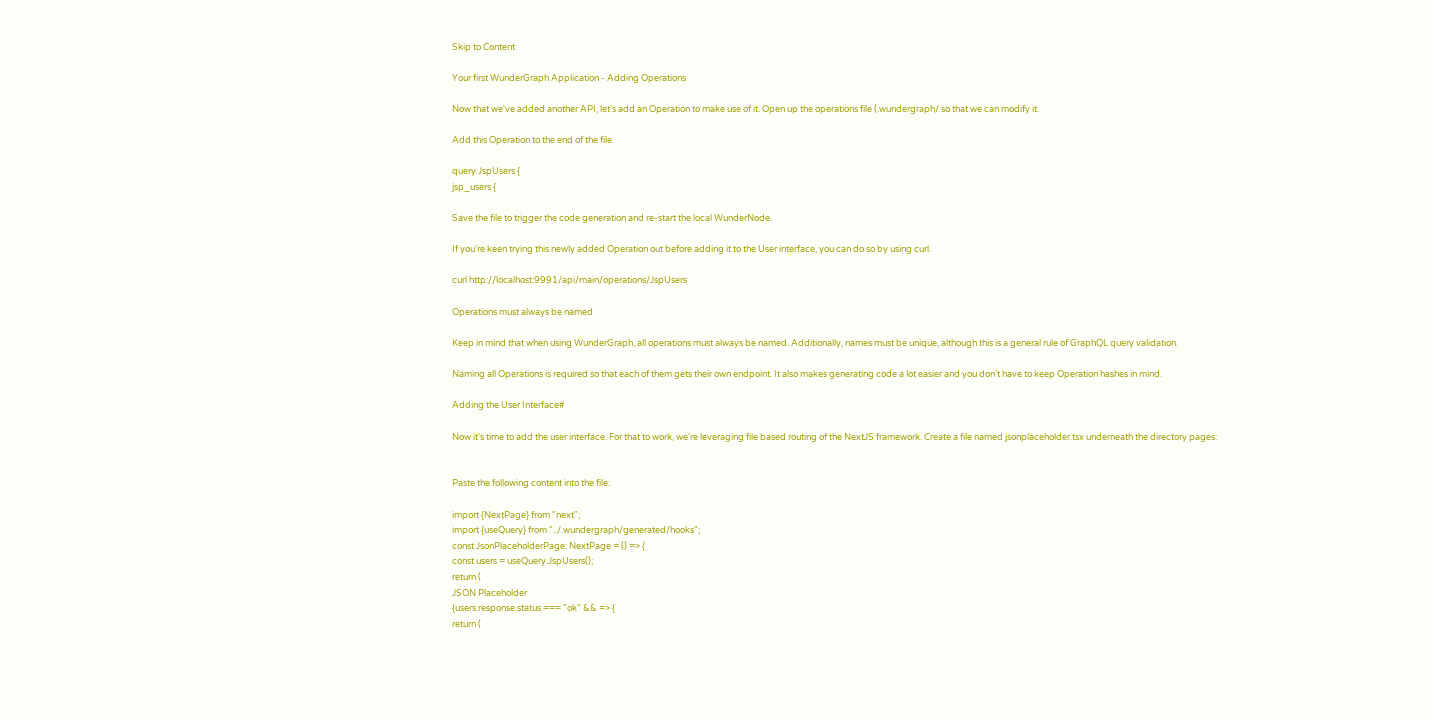Skip to Content

Your first WunderGraph Application - Adding Operations

Now that we've added another API, let's add an Operation to make use of it. Open up the operations file (.wundergraph/ so that we can modify it.

Add this Operation to the end of the file.

query JspUsers {
jsp_users {

Save the file to trigger the code generation and re-start the local WunderNode.

If you're keen trying this newly added Operation out before adding it to the User interface, you can do so by using curl.

curl http://localhost:9991/api/main/operations/JspUsers

Operations must always be named

Keep in mind that when using WunderGraph, all operations must always be named. Additionally, names must be unique, although this is a general rule of GraphQL query validation.

Naming all Operations is required so that each of them gets their own endpoint. It also makes generating code a lot easier and you don't have to keep Operation hashes in mind.

Adding the User Interface#

Now it's time to add the user interface. For that to work, we're leveraging file based routing of the NextJS framework. Create a file named jsonplaceholder.tsx underneath the directory pages:


Paste the following content into the file:

import {NextPage} from "next";
import {useQuery} from "../.wundergraph/generated/hooks";
const JsonPlaceholderPage: NextPage = () => {
const users = useQuery.JspUsers();
return (
JSON Placeholder
{users.response.status === "ok" && => {
return (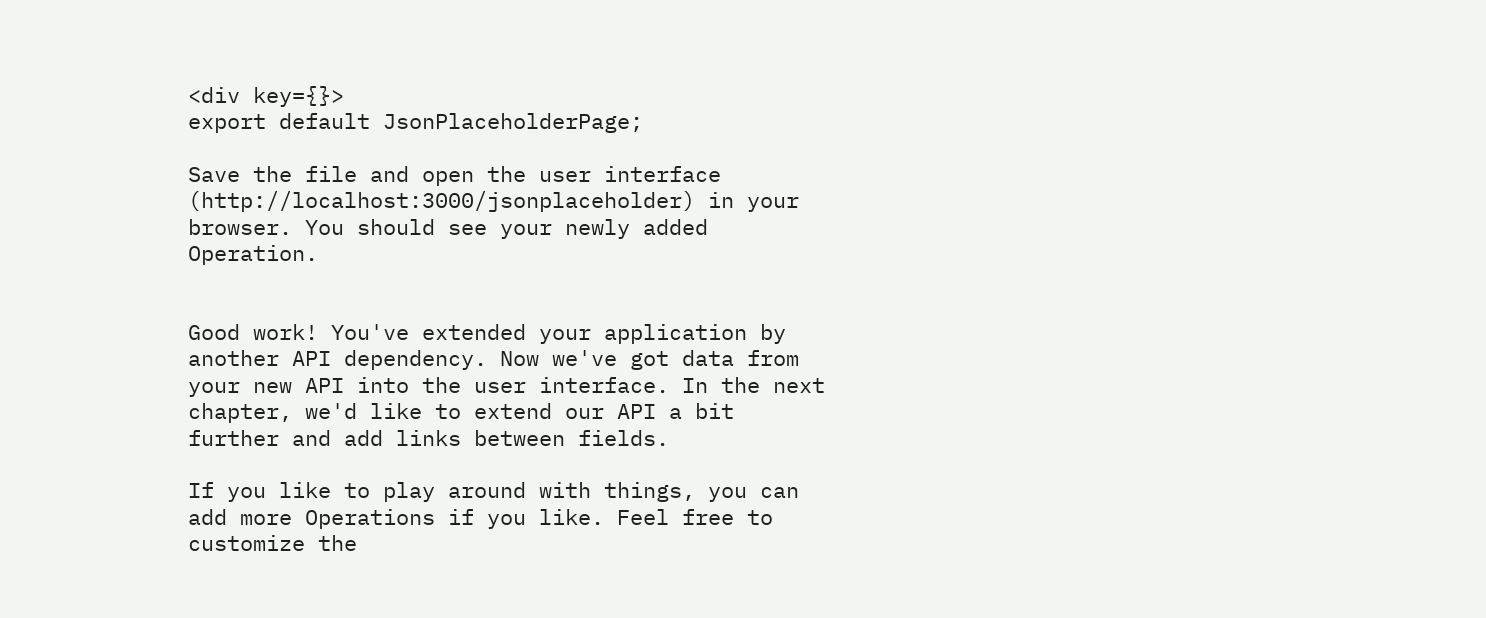<div key={}>
export default JsonPlaceholderPage;

Save the file and open the user interface (http://localhost:3000/jsonplaceholder) in your browser. You should see your newly added Operation.


Good work! You've extended your application by another API dependency. Now we've got data from your new API into the user interface. In the next chapter, we'd like to extend our API a bit further and add links between fields.

If you like to play around with things, you can add more Operations if you like. Feel free to customize the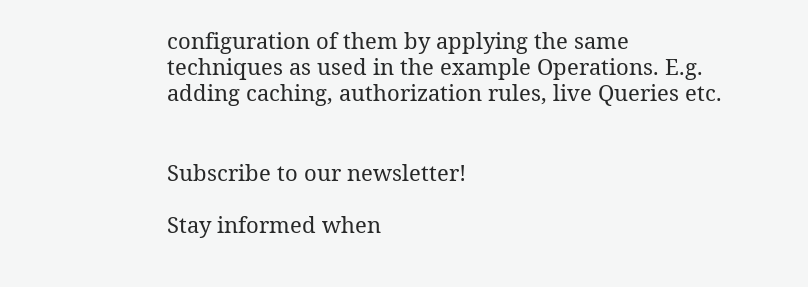configuration of them by applying the same techniques as used in the example Operations. E.g. adding caching, authorization rules, live Queries etc.


Subscribe to our newsletter!

Stay informed when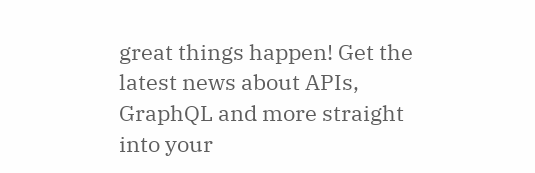great things happen! Get the latest news about APIs, GraphQL and more straight into your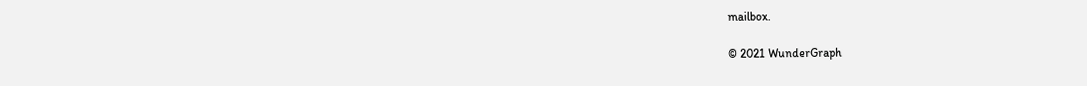mailbox.

© 2021 WunderGraph